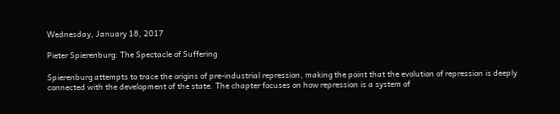Wednesday, January 18, 2017

Pieter Spierenburg: The Spectacle of Suffering

Spierenburg attempts to trace the origins of pre-industrial repression, making the point that the evolution of repression is deeply connected with the development of the state. The chapter focuses on how repression is a system of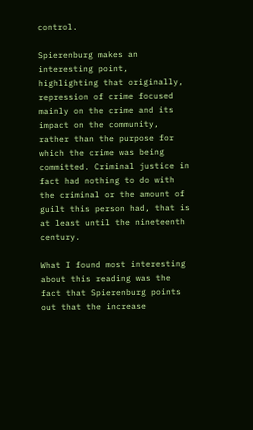control.

Spierenburg makes an interesting point, highlighting that originally, repression of crime focused mainly on the crime and its impact on the community, rather than the purpose for which the crime was being committed. Criminal justice in fact had nothing to do with the criminal or the amount of guilt this person had, that is at least until the nineteenth century.

What I found most interesting about this reading was the fact that Spierenburg points out that the increase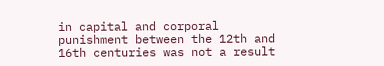in capital and corporal punishment between the 12th and 16th centuries was not a result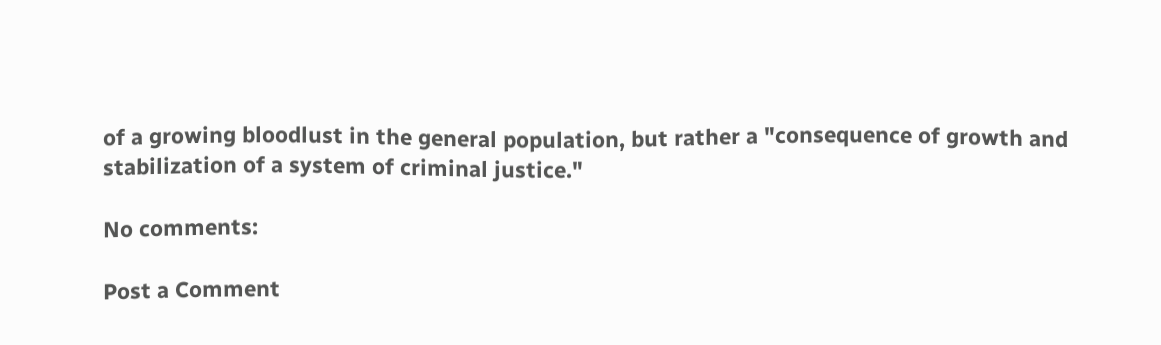of a growing bloodlust in the general population, but rather a "consequence of growth and stabilization of a system of criminal justice."

No comments:

Post a Comment